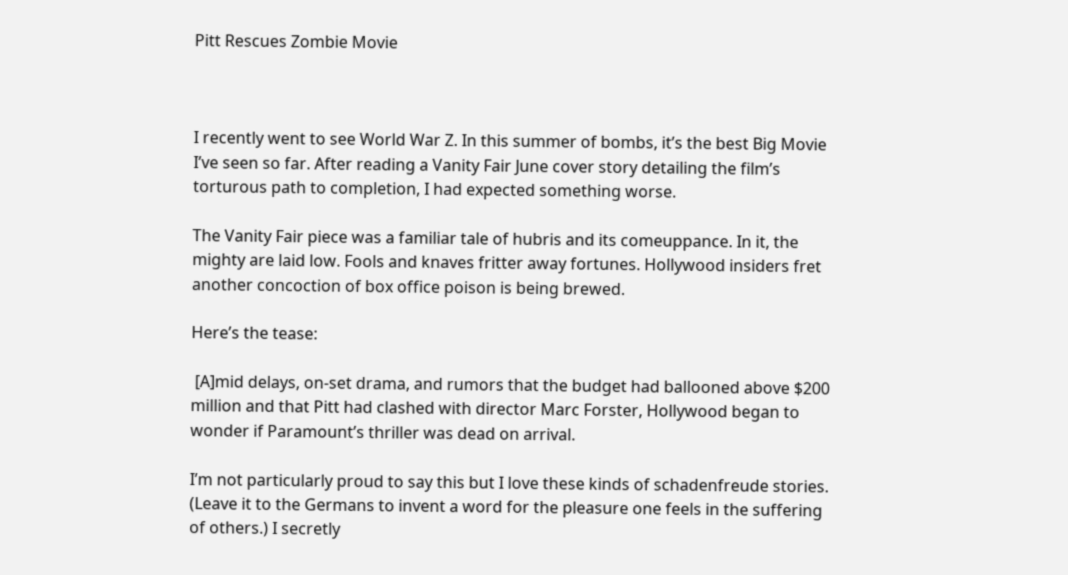Pitt Rescues Zombie Movie



I recently went to see World War Z. In this summer of bombs, it’s the best Big Movie I’ve seen so far. After reading a Vanity Fair June cover story detailing the film’s torturous path to completion, I had expected something worse.

The Vanity Fair piece was a familiar tale of hubris and its comeuppance. In it, the mighty are laid low. Fools and knaves fritter away fortunes. Hollywood insiders fret another concoction of box office poison is being brewed.

Here’s the tease:

 [A]mid delays, on-set drama, and rumors that the budget had ballooned above $200 million and that Pitt had clashed with director Marc Forster, Hollywood began to wonder if Paramount’s thriller was dead on arrival.

I’m not particularly proud to say this but I love these kinds of schadenfreude stories. (Leave it to the Germans to invent a word for the pleasure one feels in the suffering of others.) I secretly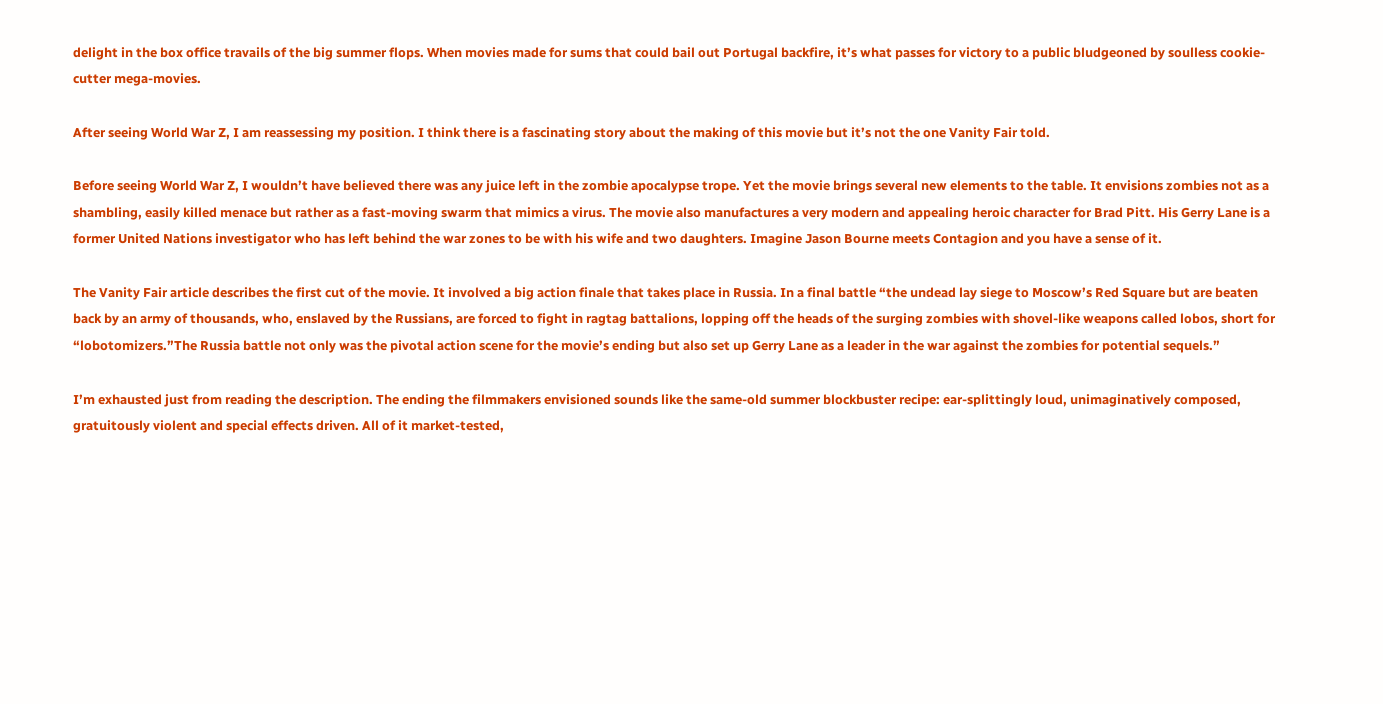delight in the box office travails of the big summer flops. When movies made for sums that could bail out Portugal backfire, it’s what passes for victory to a public bludgeoned by soulless cookie-cutter mega-movies.

After seeing World War Z, I am reassessing my position. I think there is a fascinating story about the making of this movie but it’s not the one Vanity Fair told.

Before seeing World War Z, I wouldn’t have believed there was any juice left in the zombie apocalypse trope. Yet the movie brings several new elements to the table. It envisions zombies not as a shambling, easily killed menace but rather as a fast-moving swarm that mimics a virus. The movie also manufactures a very modern and appealing heroic character for Brad Pitt. His Gerry Lane is a former United Nations investigator who has left behind the war zones to be with his wife and two daughters. Imagine Jason Bourne meets Contagion and you have a sense of it.

The Vanity Fair article describes the first cut of the movie. It involved a big action finale that takes place in Russia. In a final battle “the undead lay siege to Moscow’s Red Square but are beaten back by an army of thousands, who, enslaved by the Russians, are forced to fight in ragtag battalions, lopping off the heads of the surging zombies with shovel-like weapons called lobos, short for “lobotomizers.”The Russia battle not only was the pivotal action scene for the movie’s ending but also set up Gerry Lane as a leader in the war against the zombies for potential sequels.”

I’m exhausted just from reading the description. The ending the filmmakers envisioned sounds like the same-old summer blockbuster recipe: ear-splittingly loud, unimaginatively composed, gratuitously violent and special effects driven. All of it market-tested,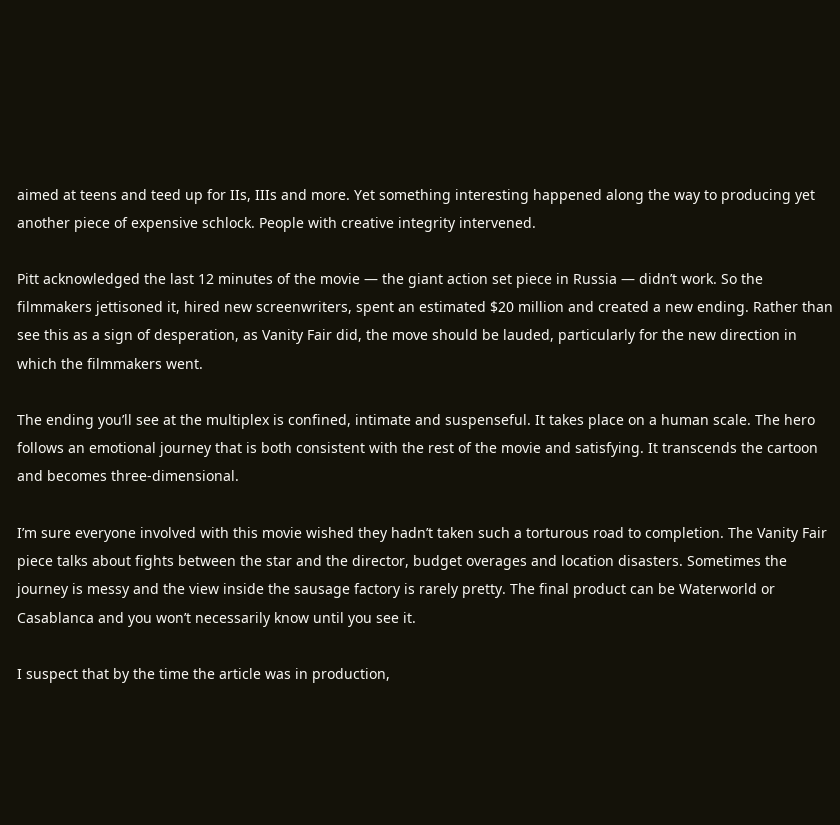aimed at teens and teed up for IIs, IIIs and more. Yet something interesting happened along the way to producing yet another piece of expensive schlock. People with creative integrity intervened.

Pitt acknowledged the last 12 minutes of the movie — the giant action set piece in Russia — didn’t work. So the filmmakers jettisoned it, hired new screenwriters, spent an estimated $20 million and created a new ending. Rather than see this as a sign of desperation, as Vanity Fair did, the move should be lauded, particularly for the new direction in which the filmmakers went.

The ending you’ll see at the multiplex is confined, intimate and suspenseful. It takes place on a human scale. The hero follows an emotional journey that is both consistent with the rest of the movie and satisfying. It transcends the cartoon and becomes three-dimensional.

I’m sure everyone involved with this movie wished they hadn’t taken such a torturous road to completion. The Vanity Fair piece talks about fights between the star and the director, budget overages and location disasters. Sometimes the journey is messy and the view inside the sausage factory is rarely pretty. The final product can be Waterworld or Casablanca and you won’t necessarily know until you see it.

I suspect that by the time the article was in production,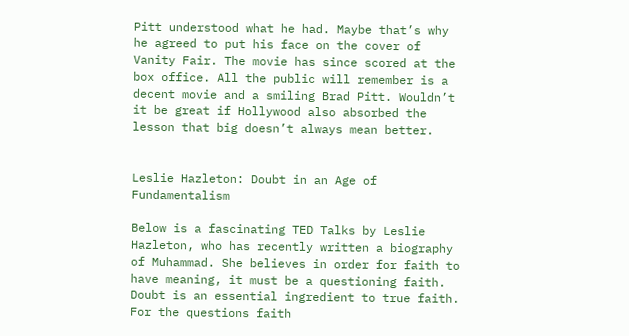Pitt understood what he had. Maybe that’s why he agreed to put his face on the cover of Vanity Fair. The movie has since scored at the box office. All the public will remember is a decent movie and a smiling Brad Pitt. Wouldn’t it be great if Hollywood also absorbed the lesson that big doesn’t always mean better.


Leslie Hazleton: Doubt in an Age of Fundamentalism

Below is a fascinating TED Talks by Leslie Hazleton, who has recently written a biography of Muhammad. She believes in order for faith to have meaning, it must be a questioning faith. Doubt is an essential ingredient to true faith. For the questions faith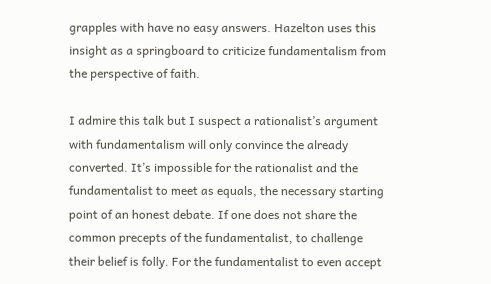grapples with have no easy answers. Hazelton uses this insight as a springboard to criticize fundamentalism from the perspective of faith.

I admire this talk but I suspect a rationalist’s argument with fundamentalism will only convince the already converted. It’s impossible for the rationalist and the fundamentalist to meet as equals, the necessary starting point of an honest debate. If one does not share the common precepts of the fundamentalist, to challenge their belief is folly. For the fundamentalist to even accept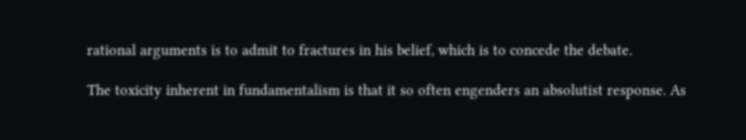rational arguments is to admit to fractures in his belief, which is to concede the debate.

The toxicity inherent in fundamentalism is that it so often engenders an absolutist response. As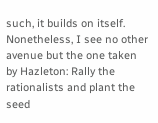such, it builds on itself. Nonetheless, I see no other avenue but the one taken by Hazleton: Rally the rationalists and plant the seed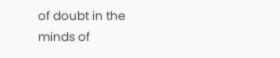of doubt in the minds of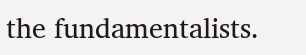the fundamentalists.